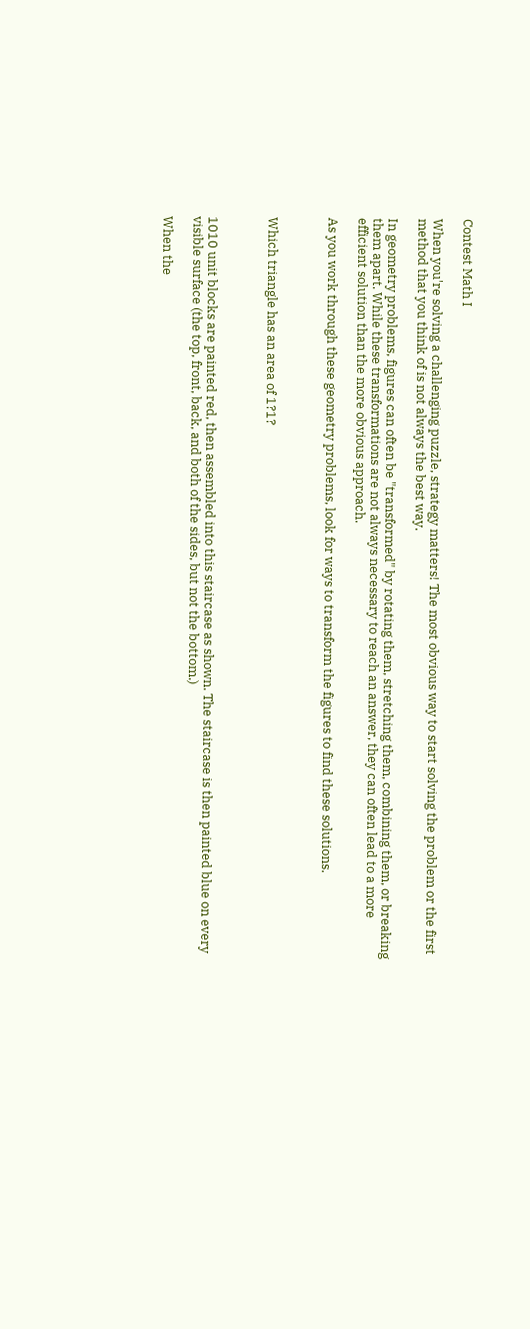Contest Math I

When you're solving a challenging puzzle, strategy matters! The most obvious way to start solving the problem or the first method that you think of is not always the best way.

In geometry problems, figures can often be "transformed" by rotating them, stretching them, combining them, or breaking them apart. While these transformations are not always necessary to reach an answer, they can often lead to a more efficient solution than the more obvious approach.

As you work through these geometry problems, look for ways to transform the figures to find these solutions.



Which triangle has an area of 1?1?



1010 unit blocks are painted red, then assembled into this staircase as shown. The staircase is then painted blue on every visible surface (the top, front, back, and both of the sides, but not the bottom.)

When the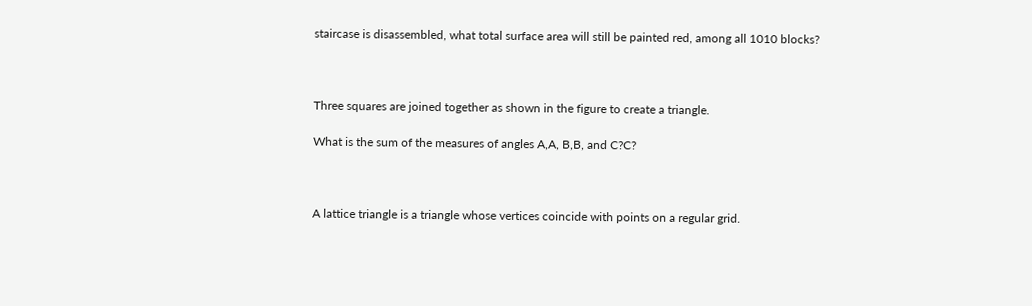staircase is disassembled, what total surface area will still be painted red, among all 1010 blocks?



Three squares are joined together as shown in the figure to create a triangle.

What is the sum of the measures of angles A,A, B,B, and C?C?



A lattice triangle is a triangle whose vertices coincide with points on a regular grid.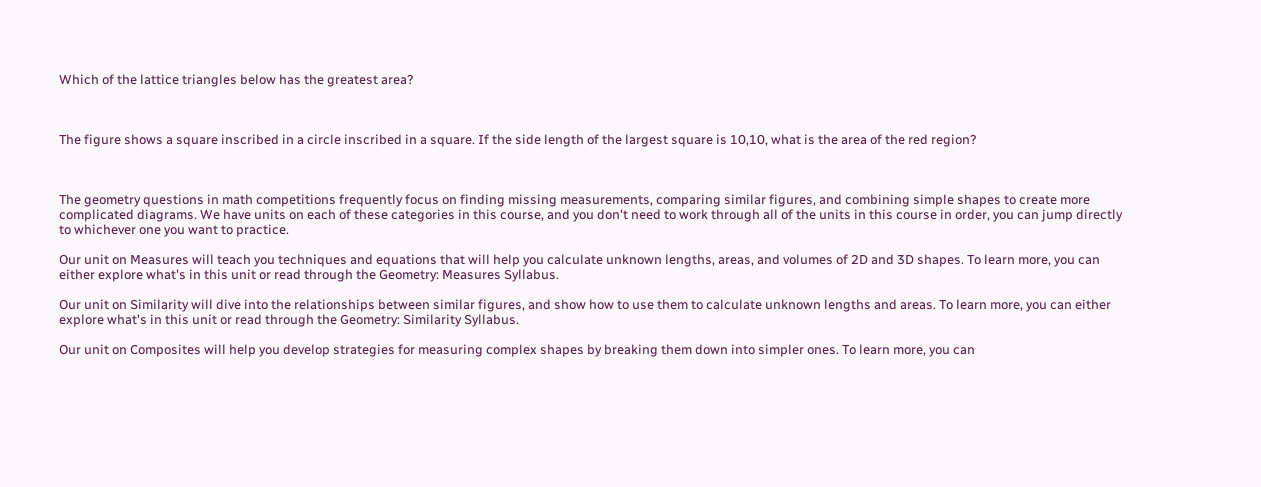Which of the lattice triangles below has the greatest area?



The figure shows a square inscribed in a circle inscribed in a square. If the side length of the largest square is 10,10, what is the area of the red region?



The geometry questions in math competitions frequently focus on finding missing measurements, comparing similar figures, and combining simple shapes to create more complicated diagrams. We have units on each of these categories in this course, and you don't need to work through all of the units in this course in order, you can jump directly to whichever one you want to practice.

Our unit on Measures will teach you techniques and equations that will help you calculate unknown lengths, areas, and volumes of 2D and 3D shapes. To learn more, you can either explore what's in this unit or read through the Geometry: Measures Syllabus.

Our unit on Similarity will dive into the relationships between similar figures, and show how to use them to calculate unknown lengths and areas. To learn more, you can either explore what's in this unit or read through the Geometry: Similarity Syllabus.

Our unit on Composites will help you develop strategies for measuring complex shapes by breaking them down into simpler ones. To learn more, you can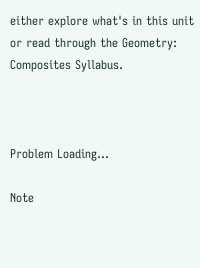either explore what's in this unit or read through the Geometry: Composites Syllabus.



Problem Loading...

Note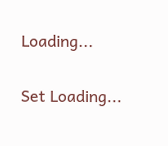Loading...

Set Loading...